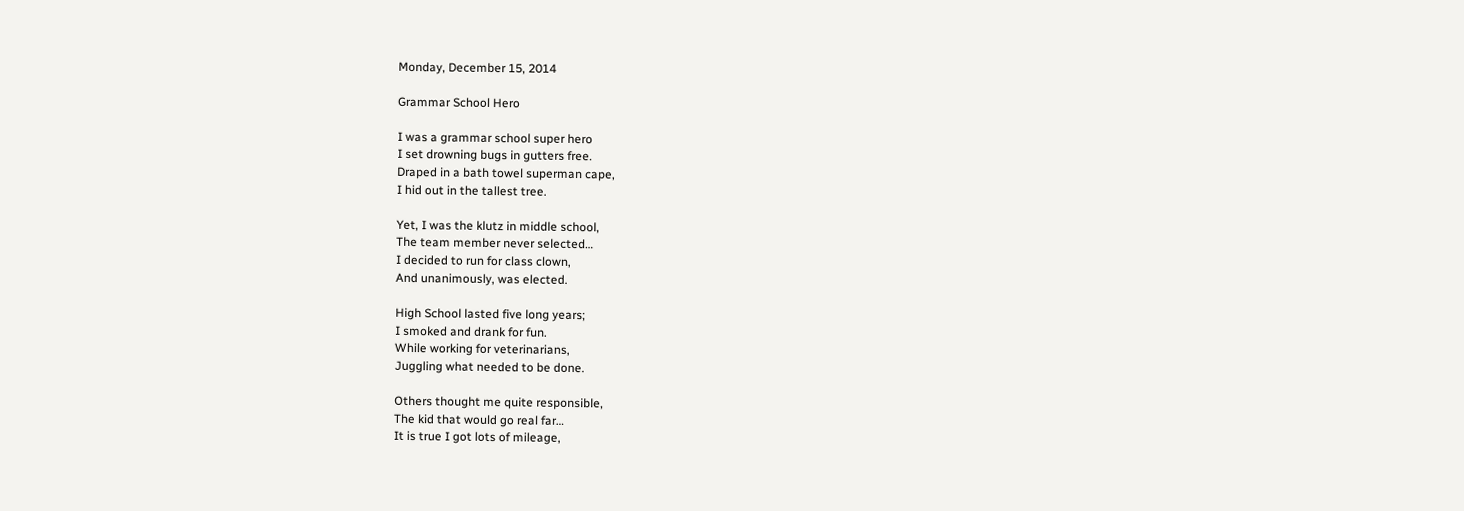Monday, December 15, 2014

Grammar School Hero

I was a grammar school super hero
I set drowning bugs in gutters free.
Draped in a bath towel superman cape,
I hid out in the tallest tree.

Yet, I was the klutz in middle school,
The team member never selected…
I decided to run for class clown,
And unanimously, was elected.

High School lasted five long years;
I smoked and drank for fun.
While working for veterinarians,
Juggling what needed to be done.

Others thought me quite responsible,
The kid that would go real far…
It is true I got lots of mileage,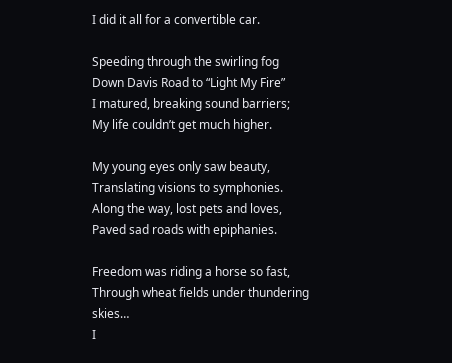I did it all for a convertible car.

Speeding through the swirling fog
Down Davis Road to “Light My Fire”
I matured, breaking sound barriers;
My life couldn’t get much higher.

My young eyes only saw beauty,
Translating visions to symphonies.
Along the way, lost pets and loves,
Paved sad roads with epiphanies.

Freedom was riding a horse so fast,
Through wheat fields under thundering skies…
I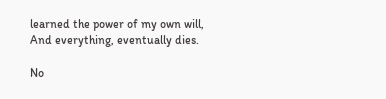learned the power of my own will,
And everything, eventually dies.

No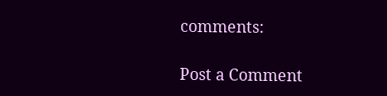comments:

Post a Comment